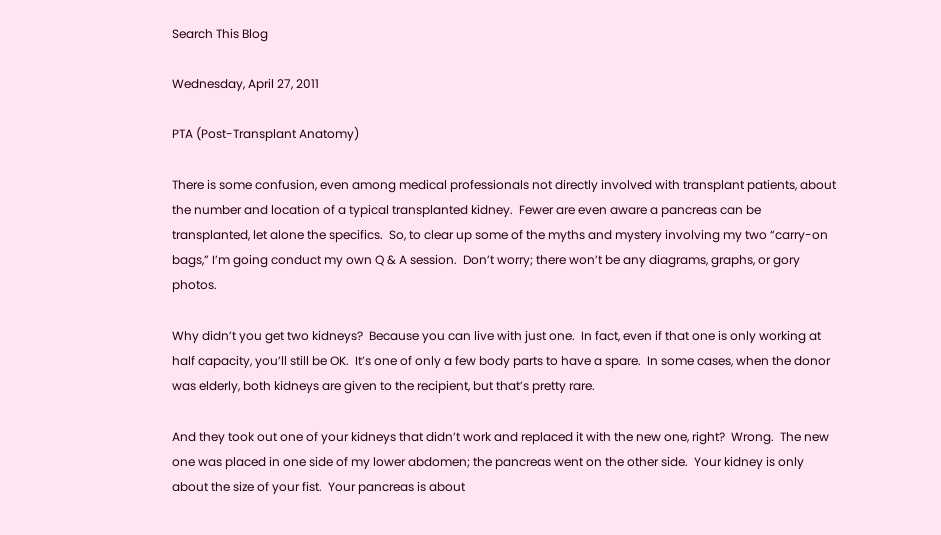Search This Blog

Wednesday, April 27, 2011

PTA (Post-Transplant Anatomy)

There is some confusion, even among medical professionals not directly involved with transplant patients, about the number and location of a typical transplanted kidney.  Fewer are even aware a pancreas can be transplanted, let alone the specifics.  So, to clear up some of the myths and mystery involving my two “carry-on bags,” I’m going conduct my own Q & A session.  Don’t worry; there won’t be any diagrams, graphs, or gory photos.

Why didn’t you get two kidneys?  Because you can live with just one.  In fact, even if that one is only working at half capacity, you’ll still be OK.  It’s one of only a few body parts to have a spare.  In some cases, when the donor was elderly, both kidneys are given to the recipient, but that’s pretty rare.

And they took out one of your kidneys that didn’t work and replaced it with the new one, right?  Wrong.  The new one was placed in one side of my lower abdomen; the pancreas went on the other side.  Your kidney is only about the size of your fist.  Your pancreas is about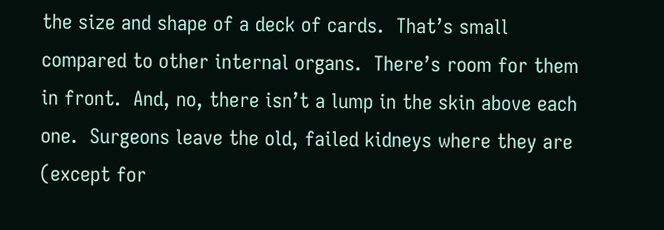the size and shape of a deck of cards.  That’s small compared to other internal organs.  There’s room for them in front.  And, no, there isn’t a lump in the skin above each one.  Surgeons leave the old, failed kidneys where they are (except for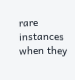rare instances when they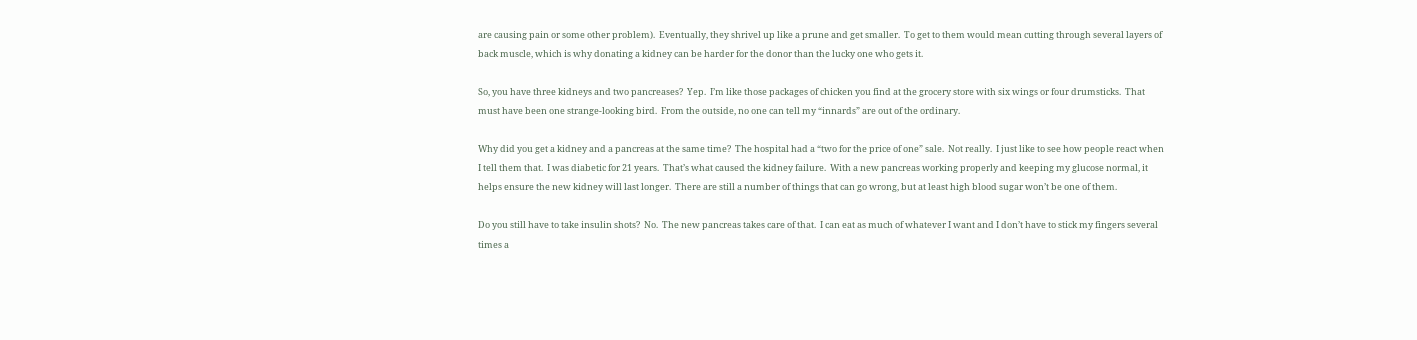are causing pain or some other problem).  Eventually, they shrivel up like a prune and get smaller.  To get to them would mean cutting through several layers of back muscle, which is why donating a kidney can be harder for the donor than the lucky one who gets it.

So, you have three kidneys and two pancreases?  Yep.  I’m like those packages of chicken you find at the grocery store with six wings or four drumsticks.  That must have been one strange-looking bird.  From the outside, no one can tell my “innards” are out of the ordinary.

Why did you get a kidney and a pancreas at the same time?  The hospital had a “two for the price of one” sale.  Not really.  I just like to see how people react when I tell them that.  I was diabetic for 21 years.  That’s what caused the kidney failure.  With a new pancreas working properly and keeping my glucose normal, it helps ensure the new kidney will last longer.  There are still a number of things that can go wrong, but at least high blood sugar won’t be one of them.

Do you still have to take insulin shots?  No.  The new pancreas takes care of that.  I can eat as much of whatever I want and I don’t have to stick my fingers several times a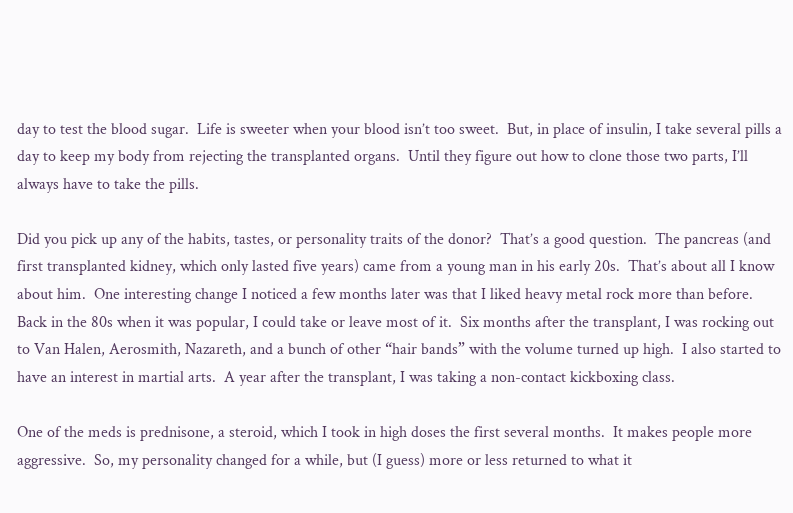day to test the blood sugar.  Life is sweeter when your blood isn’t too sweet.  But, in place of insulin, I take several pills a day to keep my body from rejecting the transplanted organs.  Until they figure out how to clone those two parts, I’ll always have to take the pills.

Did you pick up any of the habits, tastes, or personality traits of the donor?  That’s a good question.  The pancreas (and first transplanted kidney, which only lasted five years) came from a young man in his early 20s.  That’s about all I know about him.  One interesting change I noticed a few months later was that I liked heavy metal rock more than before.  Back in the 80s when it was popular, I could take or leave most of it.  Six months after the transplant, I was rocking out to Van Halen, Aerosmith, Nazareth, and a bunch of other “hair bands” with the volume turned up high.  I also started to have an interest in martial arts.  A year after the transplant, I was taking a non-contact kickboxing class.

One of the meds is prednisone, a steroid, which I took in high doses the first several months.  It makes people more aggressive.  So, my personality changed for a while, but (I guess) more or less returned to what it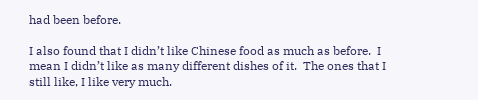had been before.

I also found that I didn’t like Chinese food as much as before.  I mean I didn’t like as many different dishes of it.  The ones that I still like, I like very much.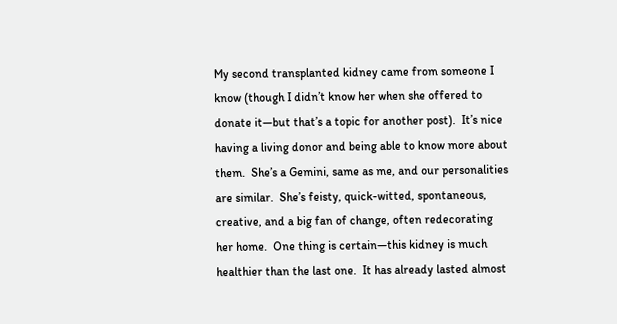My second transplanted kidney came from someone I know (though I didn’t know her when she offered to donate it—but that’s a topic for another post).  It’s nice having a living donor and being able to know more about them.  She’s a Gemini, same as me, and our personalities are similar.  She’s feisty, quick-witted, spontaneous, creative, and a big fan of change, often redecorating her home.  One thing is certain—this kidney is much healthier than the last one.  It has already lasted almost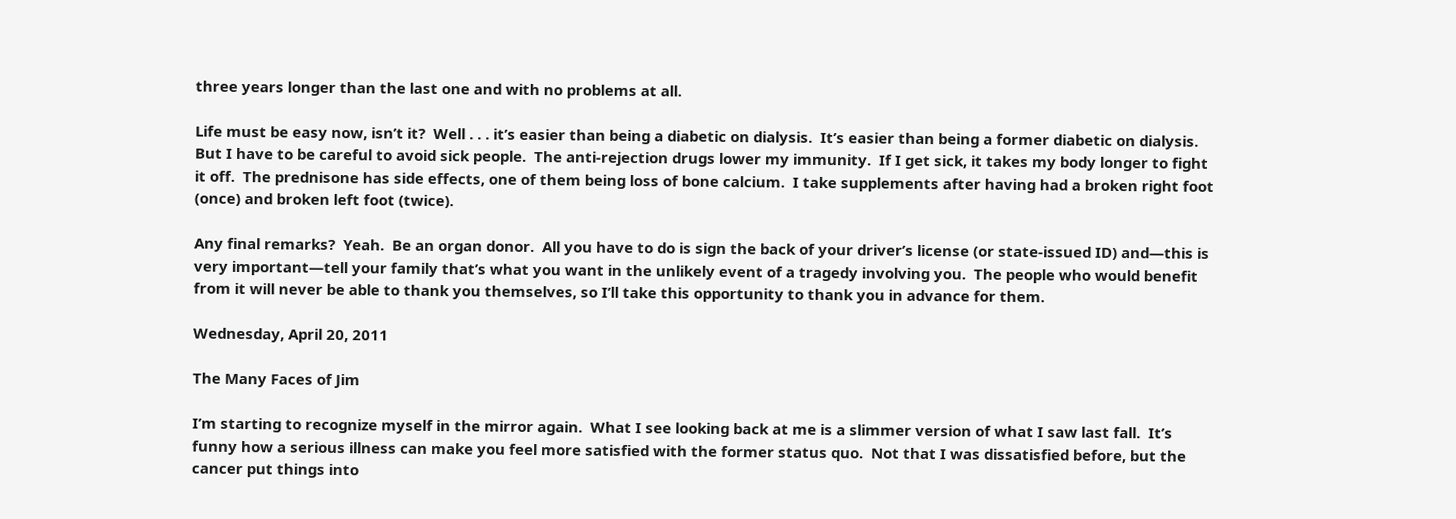three years longer than the last one and with no problems at all.

Life must be easy now, isn’t it?  Well . . . it’s easier than being a diabetic on dialysis.  It’s easier than being a former diabetic on dialysis.  But I have to be careful to avoid sick people.  The anti-rejection drugs lower my immunity.  If I get sick, it takes my body longer to fight it off.  The prednisone has side effects, one of them being loss of bone calcium.  I take supplements after having had a broken right foot (once) and broken left foot (twice).

Any final remarks?  Yeah.  Be an organ donor.  All you have to do is sign the back of your driver’s license (or state-issued ID) and—this is very important—tell your family that’s what you want in the unlikely event of a tragedy involving you.  The people who would benefit from it will never be able to thank you themselves, so I’ll take this opportunity to thank you in advance for them.

Wednesday, April 20, 2011

The Many Faces of Jim

I’m starting to recognize myself in the mirror again.  What I see looking back at me is a slimmer version of what I saw last fall.  It’s funny how a serious illness can make you feel more satisfied with the former status quo.  Not that I was dissatisfied before, but the cancer put things into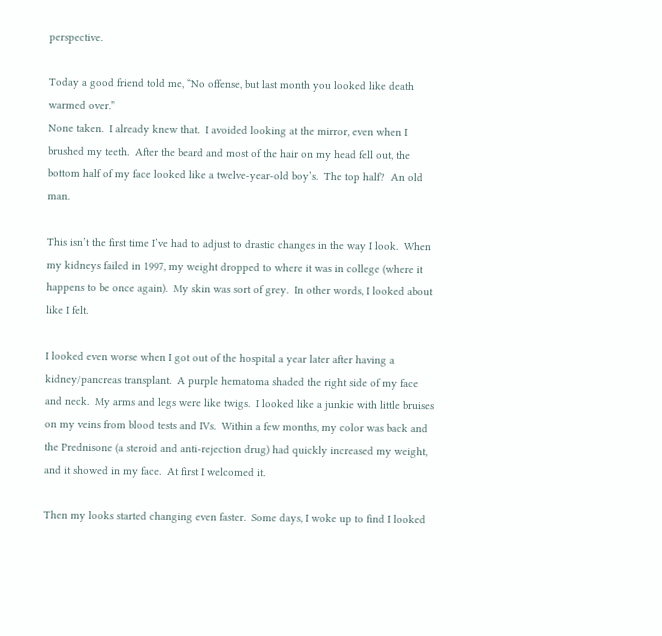perspective.

Today a good friend told me, “No offense, but last month you looked like death warmed over.”
None taken.  I already knew that.  I avoided looking at the mirror, even when I brushed my teeth.  After the beard and most of the hair on my head fell out, the bottom half of my face looked like a twelve-year-old boy’s.  The top half?  An old man.

This isn’t the first time I’ve had to adjust to drastic changes in the way I look.  When my kidneys failed in 1997, my weight dropped to where it was in college (where it happens to be once again).  My skin was sort of grey.  In other words, I looked about like I felt.

I looked even worse when I got out of the hospital a year later after having a kidney/pancreas transplant.  A purple hematoma shaded the right side of my face and neck.  My arms and legs were like twigs.  I looked like a junkie with little bruises on my veins from blood tests and IVs.  Within a few months, my color was back and the Prednisone (a steroid and anti-rejection drug) had quickly increased my weight, and it showed in my face.  At first I welcomed it.

Then my looks started changing even faster.  Some days, I woke up to find I looked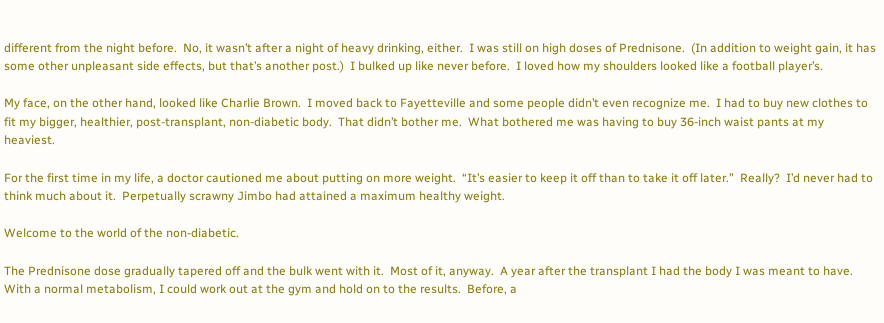different from the night before.  No, it wasn’t after a night of heavy drinking, either.  I was still on high doses of Prednisone.  (In addition to weight gain, it has some other unpleasant side effects, but that’s another post.)  I bulked up like never before.  I loved how my shoulders looked like a football player’s.

My face, on the other hand, looked like Charlie Brown.  I moved back to Fayetteville and some people didn’t even recognize me.  I had to buy new clothes to fit my bigger, healthier, post-transplant, non-diabetic body.  That didn’t bother me.  What bothered me was having to buy 36-inch waist pants at my heaviest.

For the first time in my life, a doctor cautioned me about putting on more weight.  “It’s easier to keep it off than to take it off later.”  Really?  I’d never had to think much about it.  Perpetually scrawny Jimbo had attained a maximum healthy weight.

Welcome to the world of the non-diabetic.

The Prednisone dose gradually tapered off and the bulk went with it.  Most of it, anyway.  A year after the transplant I had the body I was meant to have.  With a normal metabolism, I could work out at the gym and hold on to the results.  Before, a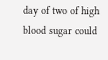day of two of high blood sugar could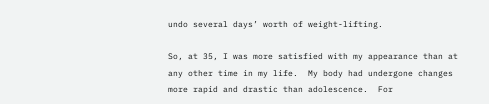undo several days’ worth of weight-lifting.

So, at 35, I was more satisfied with my appearance than at any other time in my life.  My body had undergone changes more rapid and drastic than adolescence.  For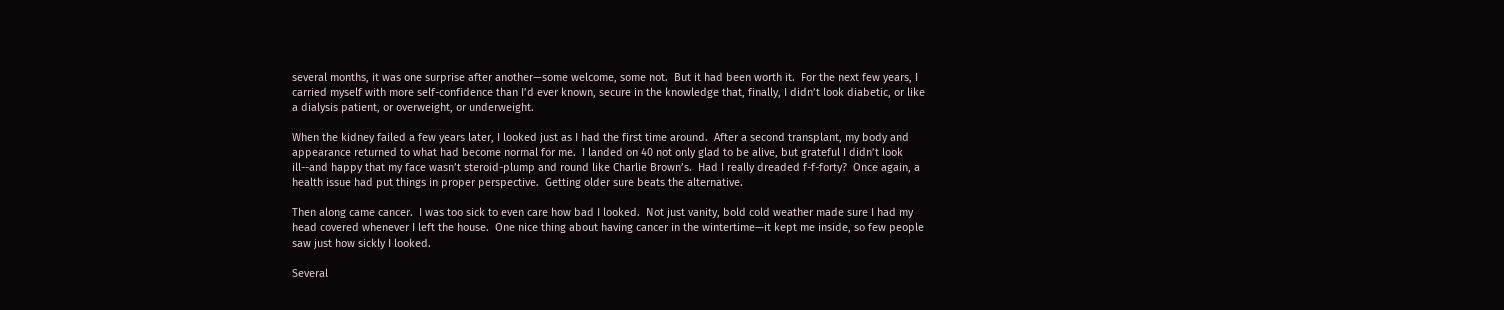several months, it was one surprise after another—some welcome, some not.  But it had been worth it.  For the next few years, I carried myself with more self-confidence than I’d ever known, secure in the knowledge that, finally, I didn’t look diabetic, or like a dialysis patient, or overweight, or underweight.

When the kidney failed a few years later, I looked just as I had the first time around.  After a second transplant, my body and appearance returned to what had become normal for me.  I landed on 40 not only glad to be alive, but grateful I didn’t look ill--and happy that my face wasn’t steroid-plump and round like Charlie Brown’s.  Had I really dreaded f-f-forty?  Once again, a health issue had put things in proper perspective.  Getting older sure beats the alternative.

Then along came cancer.  I was too sick to even care how bad I looked.  Not just vanity, bold cold weather made sure I had my head covered whenever I left the house.  One nice thing about having cancer in the wintertime—it kept me inside, so few people saw just how sickly I looked.

Several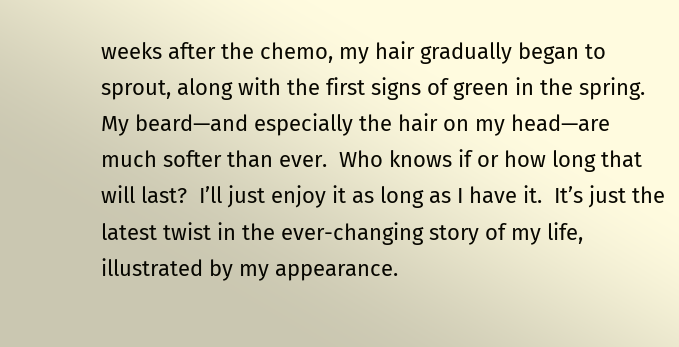weeks after the chemo, my hair gradually began to sprout, along with the first signs of green in the spring.  My beard—and especially the hair on my head—are much softer than ever.  Who knows if or how long that will last?  I’ll just enjoy it as long as I have it.  It’s just the latest twist in the ever-changing story of my life, illustrated by my appearance.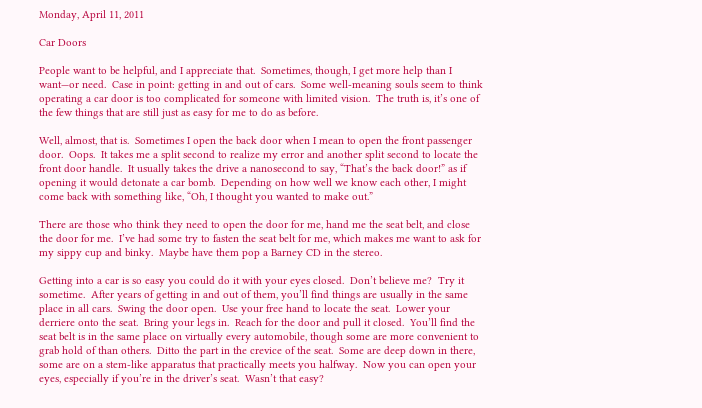Monday, April 11, 2011

Car Doors

People want to be helpful, and I appreciate that.  Sometimes, though, I get more help than I want—or need.  Case in point: getting in and out of cars.  Some well-meaning souls seem to think operating a car door is too complicated for someone with limited vision.  The truth is, it’s one of the few things that are still just as easy for me to do as before.

Well, almost, that is.  Sometimes I open the back door when I mean to open the front passenger door.  Oops.  It takes me a split second to realize my error and another split second to locate the front door handle.  It usually takes the drive a nanosecond to say, “That’s the back door!” as if opening it would detonate a car bomb.  Depending on how well we know each other, I might come back with something like, “Oh, I thought you wanted to make out.”

There are those who think they need to open the door for me, hand me the seat belt, and close the door for me.  I’ve had some try to fasten the seat belt for me, which makes me want to ask for my sippy cup and binky.  Maybe have them pop a Barney CD in the stereo.

Getting into a car is so easy you could do it with your eyes closed.  Don’t believe me?  Try it sometime.  After years of getting in and out of them, you’ll find things are usually in the same place in all cars.  Swing the door open.  Use your free hand to locate the seat.  Lower your derriere onto the seat.  Bring your legs in.  Reach for the door and pull it closed.  You’ll find the seat belt is in the same place on virtually every automobile, though some are more convenient to grab hold of than others.  Ditto the part in the crevice of the seat.  Some are deep down in there, some are on a stem-like apparatus that practically meets you halfway.  Now you can open your eyes, especially if you’re in the driver’s seat.  Wasn’t that easy?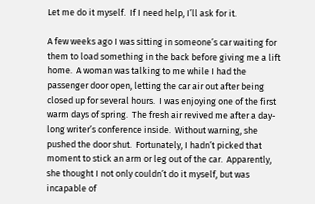Let me do it myself.  If I need help, I’ll ask for it.

A few weeks ago I was sitting in someone’s car waiting for them to load something in the back before giving me a lift home.  A woman was talking to me while I had the passenger door open, letting the car air out after being closed up for several hours.  I was enjoying one of the first warm days of spring.  The fresh air revived me after a day-long writer’s conference inside.  Without warning, she pushed the door shut.  Fortunately, I hadn’t picked that moment to stick an arm or leg out of the car.  Apparently, she thought I not only couldn’t do it myself, but was incapable of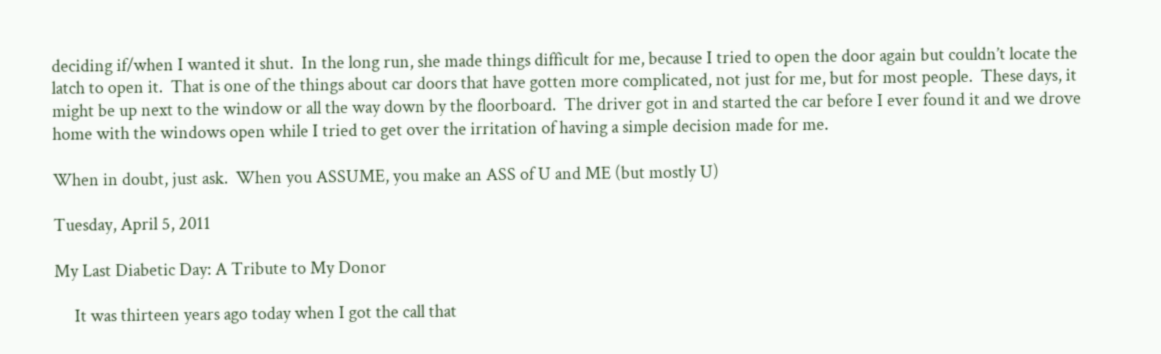deciding if/when I wanted it shut.  In the long run, she made things difficult for me, because I tried to open the door again but couldn’t locate the latch to open it.  That is one of the things about car doors that have gotten more complicated, not just for me, but for most people.  These days, it might be up next to the window or all the way down by the floorboard.  The driver got in and started the car before I ever found it and we drove home with the windows open while I tried to get over the irritation of having a simple decision made for me.

When in doubt, just ask.  When you ASSUME, you make an ASS of U and ME (but mostly U)

Tuesday, April 5, 2011

My Last Diabetic Day: A Tribute to My Donor

     It was thirteen years ago today when I got the call that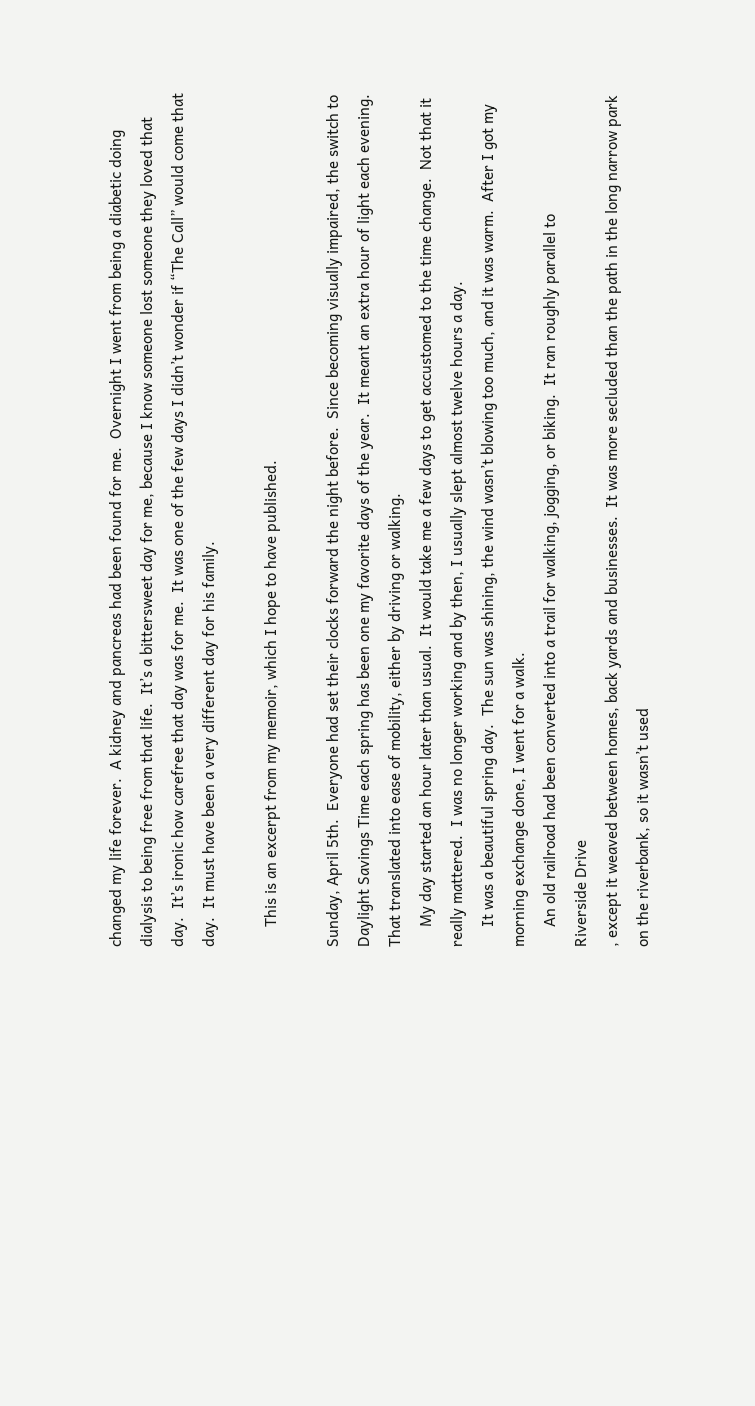changed my life forever.  A kidney and pancreas had been found for me.  Overnight I went from being a diabetic doing dialysis to being free from that life.  It’s a bittersweet day for me, because I know someone lost someone they loved that day.  It’s ironic how carefree that day was for me.  It was one of the few days I didn’t wonder if “The Call” would come that day.  It must have been a very different day for his family.

     This is an excerpt from my memoir, which I hope to have published.

Sunday, April 5th.  Everyone had set their clocks forward the night before.  Since becoming visually impaired, the switch to Daylight Savings Time each spring has been one my favorite days of the year.  It meant an extra hour of light each evening.  That translated into ease of mobility, either by driving or walking.
     My day started an hour later than usual.  It would take me a few days to get accustomed to the time change.  Not that it really mattered.  I was no longer working and by then, I usually slept almost twelve hours a day.
     It was a beautiful spring day.  The sun was shining, the wind wasn’t blowing too much, and it was warm.  After I got my morning exchange done, I went for a walk.
     An old railroad had been converted into a trail for walking, jogging, or biking.  It ran roughly parallel to
Riverside Drive
, except it weaved between homes, back yards and businesses.  It was more secluded than the path in the long narrow park on the riverbank, so it wasn’t used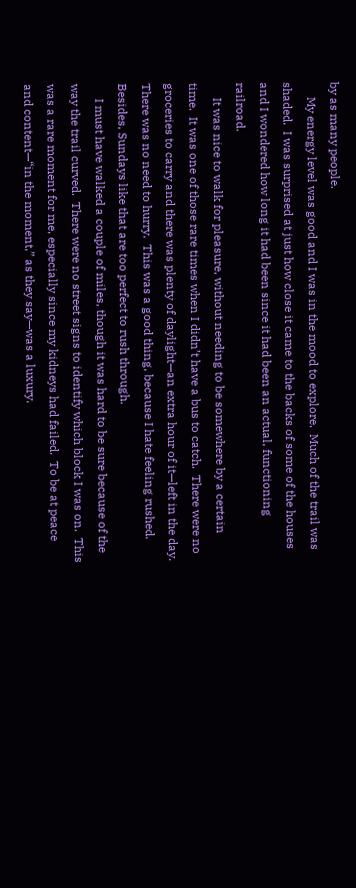by as many people.
     My energy level was good and I was in the mood to explore.  Much of the trail was shaded.  I was surprised at just how close it came to the backs of some of the houses and I wondered how long it had been since it had been an actual, functioning railroad.
     It was nice to walk for pleasure, without needing to be somewhere by a certain time.  It was one of those rare times when I didn’t have a bus to catch.  There were no groceries to carry and there was plenty of daylight—an extra hour of it—left in the day.  There was no need to hurry.  This was a good thing, because I hate feeling rushed.  Besides, Sundays like that are too perfect to rush through.
     I must have walked a couple of miles, though it was hard to be sure because of the way the trail curved.  There were no street signs to identify which block I was on.  This was a rare moment for me, especially since my kidneys had failed.  To be at peace and content—“in the moment,” as they say—was a luxury.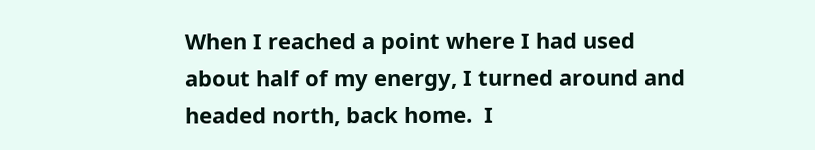When I reached a point where I had used about half of my energy, I turned around and headed north, back home.  I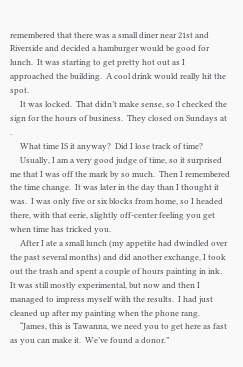remembered that there was a small diner near 21st and Riverside and decided a hamburger would be good for lunch.  It was starting to get pretty hot out as I approached the building.  A cool drink would really hit the spot.
     It was locked.  That didn’t make sense, so I checked the sign for the hours of business.  They closed on Sundays at .
     What time IS it anyway?  Did I lose track of time?
     Usually, I am a very good judge of time, so it surprised me that I was off the mark by so much.  Then I remembered the time change.  It was later in the day than I thought it was.  I was only five or six blocks from home, so I headed there, with that eerie, slightly off-center feeling you get when time has tricked you.
     After I ate a small lunch (my appetite had dwindled over the past several months) and did another exchange, I took out the trash and spent a couple of hours painting in ink.  It was still mostly experimental, but now and then I managed to impress myself with the results.  I had just cleaned up after my painting when the phone rang.
     “James, this is Tawanna, we need you to get here as fast as you can make it.  We’ve found a donor.”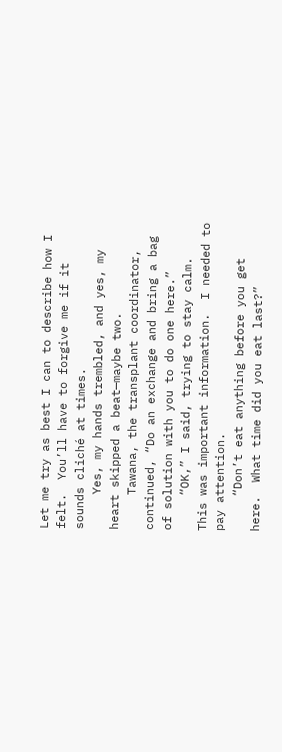Let me try as best I can to describe how I felt.  You’ll have to forgive me if it sounds cliché at times.
     Yes, my hands trembled, and yes, my heart skipped a beat—maybe two.
     Tawana, the transplant coordinator, continued, “Do an exchange and bring a bag of solution with you to do one here.”
     “OK,” I said, trying to stay calm.  This was important information.  I needed to pay attention.
     “Don’t eat anything before you get here.  What time did you eat last?”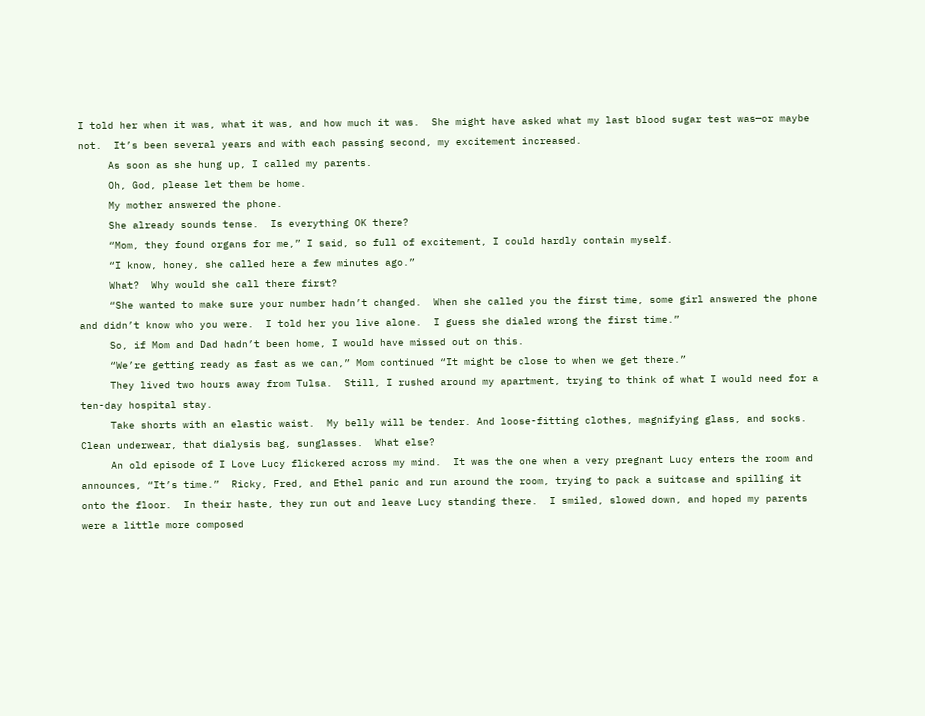I told her when it was, what it was, and how much it was.  She might have asked what my last blood sugar test was—or maybe not.  It’s been several years and with each passing second, my excitement increased.
     As soon as she hung up, I called my parents.
     Oh, God, please let them be home.
     My mother answered the phone.
     She already sounds tense.  Is everything OK there?
     “Mom, they found organs for me,” I said, so full of excitement, I could hardly contain myself.
     “I know, honey, she called here a few minutes ago.”
     What?  Why would she call there first?
     “She wanted to make sure your number hadn’t changed.  When she called you the first time, some girl answered the phone and didn’t know who you were.  I told her you live alone.  I guess she dialed wrong the first time.”
     So, if Mom and Dad hadn’t been home, I would have missed out on this.
     “We’re getting ready as fast as we can,” Mom continued “It might be close to when we get there.”
     They lived two hours away from Tulsa.  Still, I rushed around my apartment, trying to think of what I would need for a ten-day hospital stay.
     Take shorts with an elastic waist.  My belly will be tender. And loose-fitting clothes, magnifying glass, and socks.  Clean underwear, that dialysis bag, sunglasses.  What else?
     An old episode of I Love Lucy flickered across my mind.  It was the one when a very pregnant Lucy enters the room and announces, “It’s time.”  Ricky, Fred, and Ethel panic and run around the room, trying to pack a suitcase and spilling it onto the floor.  In their haste, they run out and leave Lucy standing there.  I smiled, slowed down, and hoped my parents were a little more composed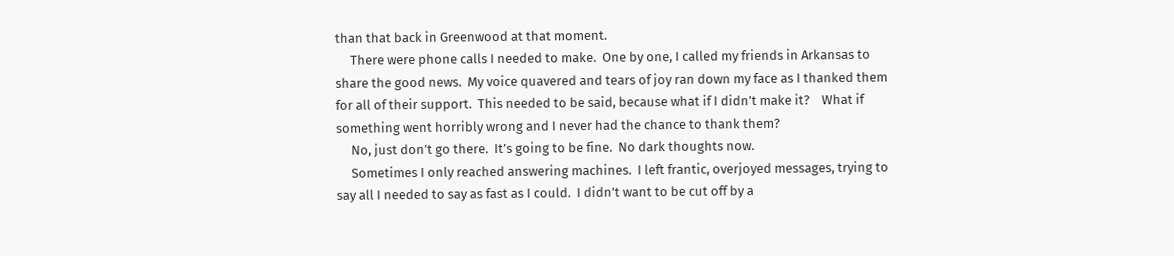than that back in Greenwood at that moment.
     There were phone calls I needed to make.  One by one, I called my friends in Arkansas to share the good news.  My voice quavered and tears of joy ran down my face as I thanked them for all of their support.  This needed to be said, because what if I didn’t make it?    What if something went horribly wrong and I never had the chance to thank them?
     No, just don’t go there.  It’s going to be fine.  No dark thoughts now.
     Sometimes I only reached answering machines.  I left frantic, overjoyed messages, trying to say all I needed to say as fast as I could.  I didn’t want to be cut off by a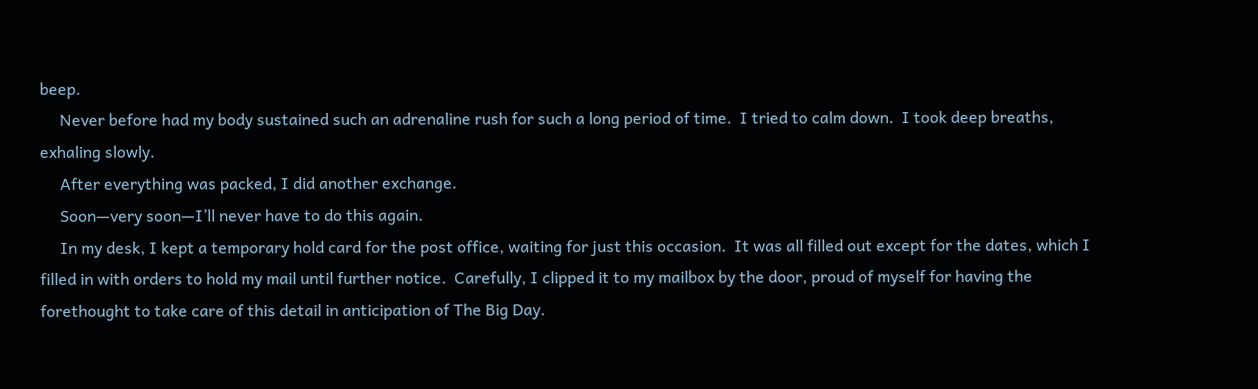beep.
     Never before had my body sustained such an adrenaline rush for such a long period of time.  I tried to calm down.  I took deep breaths, exhaling slowly.
     After everything was packed, I did another exchange.
     Soon—very soon—I’ll never have to do this again.
     In my desk, I kept a temporary hold card for the post office, waiting for just this occasion.  It was all filled out except for the dates, which I filled in with orders to hold my mail until further notice.  Carefully, I clipped it to my mailbox by the door, proud of myself for having the forethought to take care of this detail in anticipation of The Big Day.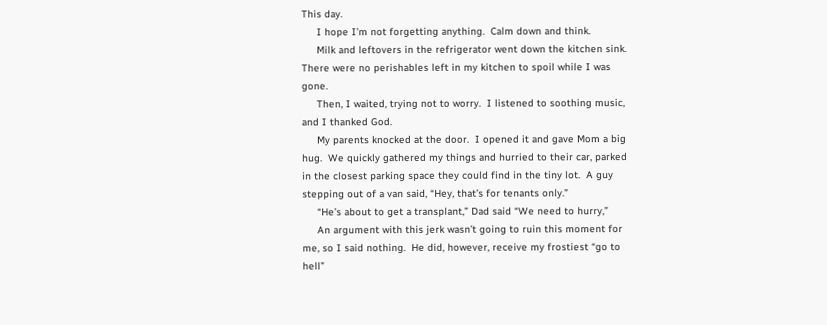This day.
     I hope I’m not forgetting anything.  Calm down and think.
     Milk and leftovers in the refrigerator went down the kitchen sink.  There were no perishables left in my kitchen to spoil while I was gone.
     Then, I waited, trying not to worry.  I listened to soothing music, and I thanked God.
     My parents knocked at the door.  I opened it and gave Mom a big hug.  We quickly gathered my things and hurried to their car, parked in the closest parking space they could find in the tiny lot.  A guy stepping out of a van said, “Hey, that’s for tenants only.”
     “He’s about to get a transplant,” Dad said “We need to hurry,”
     An argument with this jerk wasn’t going to ruin this moment for me, so I said nothing.  He did, however, receive my frostiest “go to hell”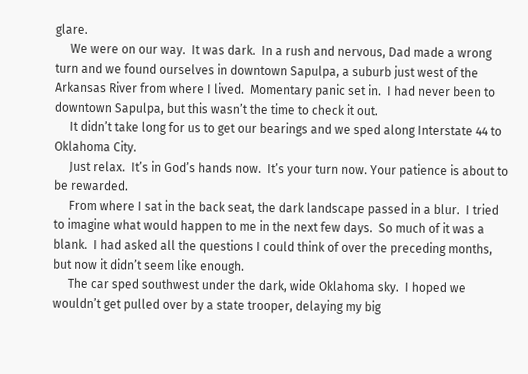glare.
     We were on our way.  It was dark.  In a rush and nervous, Dad made a wrong turn and we found ourselves in downtown Sapulpa, a suburb just west of the Arkansas River from where I lived.  Momentary panic set in.  I had never been to downtown Sapulpa, but this wasn’t the time to check it out.
     It didn’t take long for us to get our bearings and we sped along Interstate 44 to Oklahoma City.
     Just relax.  It’s in God’s hands now.  It’s your turn now. Your patience is about to be rewarded.
     From where I sat in the back seat, the dark landscape passed in a blur.  I tried to imagine what would happen to me in the next few days.  So much of it was a blank.  I had asked all the questions I could think of over the preceding months, but now it didn’t seem like enough.
     The car sped southwest under the dark, wide Oklahoma sky.  I hoped we wouldn’t get pulled over by a state trooper, delaying my big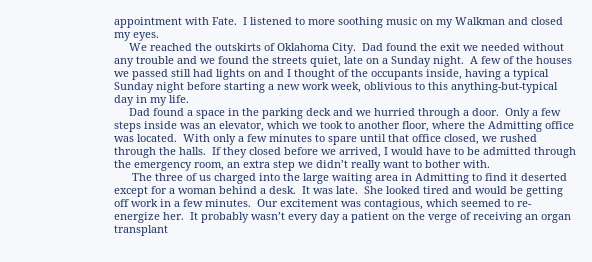appointment with Fate.  I listened to more soothing music on my Walkman and closed my eyes.
     We reached the outskirts of Oklahoma City.  Dad found the exit we needed without any trouble and we found the streets quiet, late on a Sunday night.  A few of the houses we passed still had lights on and I thought of the occupants inside, having a typical Sunday night before starting a new work week, oblivious to this anything-but-typical day in my life.
     Dad found a space in the parking deck and we hurried through a door.  Only a few steps inside was an elevator, which we took to another floor, where the Admitting office was located.  With only a few minutes to spare until that office closed, we rushed through the halls.  If they closed before we arrived, I would have to be admitted through the emergency room, an extra step we didn’t really want to bother with.
      The three of us charged into the large waiting area in Admitting to find it deserted except for a woman behind a desk.  It was late.  She looked tired and would be getting off work in a few minutes.  Our excitement was contagious, which seemed to re-energize her.  It probably wasn’t every day a patient on the verge of receiving an organ transplant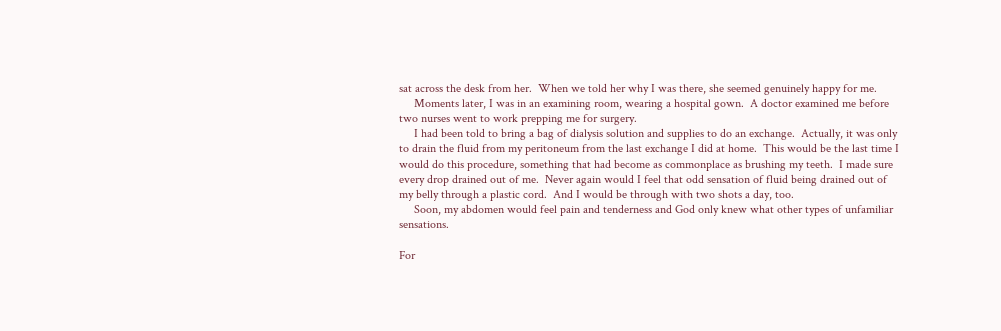sat across the desk from her.  When we told her why I was there, she seemed genuinely happy for me.
     Moments later, I was in an examining room, wearing a hospital gown.  A doctor examined me before two nurses went to work prepping me for surgery.
     I had been told to bring a bag of dialysis solution and supplies to do an exchange.  Actually, it was only to drain the fluid from my peritoneum from the last exchange I did at home.  This would be the last time I would do this procedure, something that had become as commonplace as brushing my teeth.  I made sure every drop drained out of me.  Never again would I feel that odd sensation of fluid being drained out of my belly through a plastic cord.  And I would be through with two shots a day, too.
     Soon, my abdomen would feel pain and tenderness and God only knew what other types of unfamiliar sensations.

For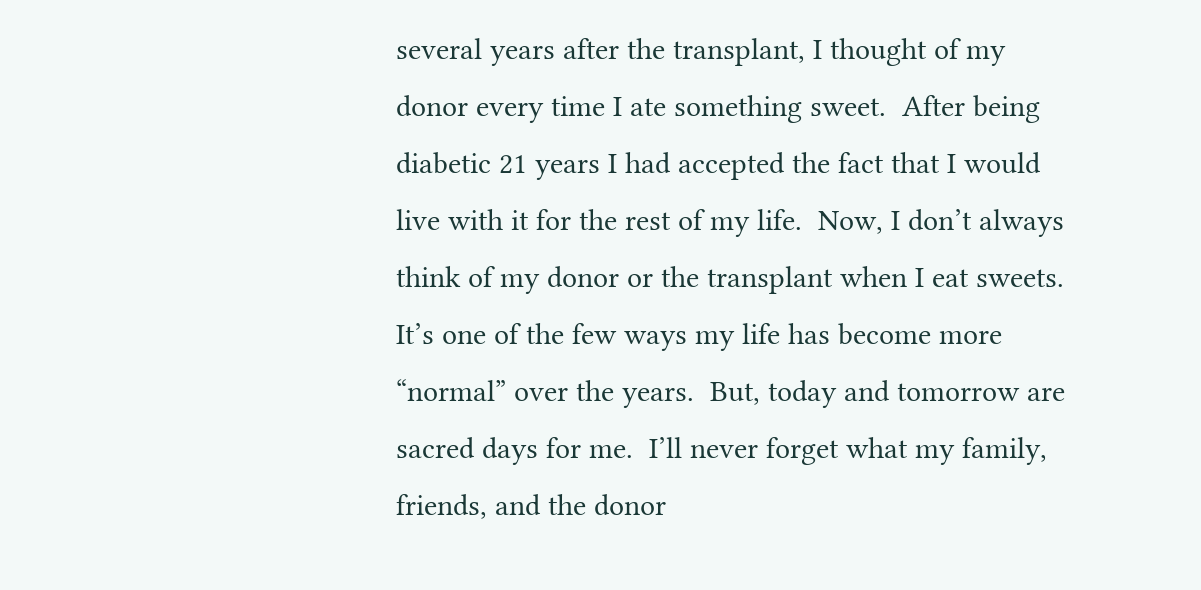several years after the transplant, I thought of my donor every time I ate something sweet.  After being diabetic 21 years I had accepted the fact that I would live with it for the rest of my life.  Now, I don’t always think of my donor or the transplant when I eat sweets.  It’s one of the few ways my life has become more “normal” over the years.  But, today and tomorrow are sacred days for me.  I’ll never forget what my family, friends, and the donor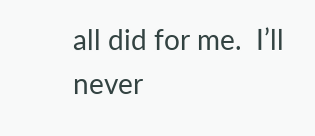all did for me.  I’ll never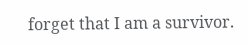forget that I am a survivor.